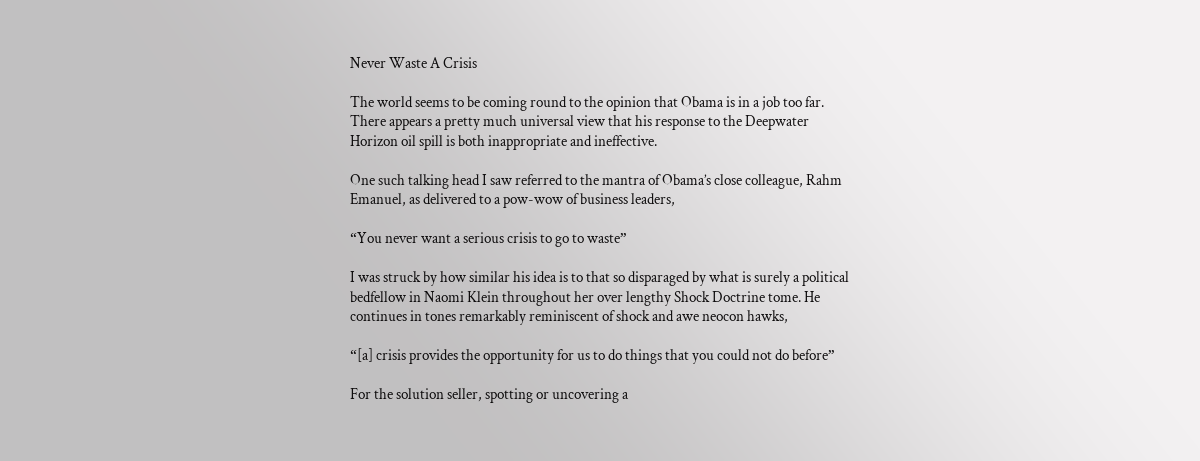Never Waste A Crisis

The world seems to be coming round to the opinion that Obama is in a job too far. There appears a pretty much universal view that his response to the Deepwater Horizon oil spill is both inappropriate and ineffective.

One such talking head I saw referred to the mantra of Obama’s close colleague, Rahm Emanuel, as delivered to a pow-wow of business leaders,

“You never want a serious crisis to go to waste”

I was struck by how similar his idea is to that so disparaged by what is surely a political bedfellow in Naomi Klein throughout her over lengthy Shock Doctrine tome. He continues in tones remarkably reminiscent of shock and awe neocon hawks,

“[a] crisis provides the opportunity for us to do things that you could not do before”

For the solution seller, spotting or uncovering a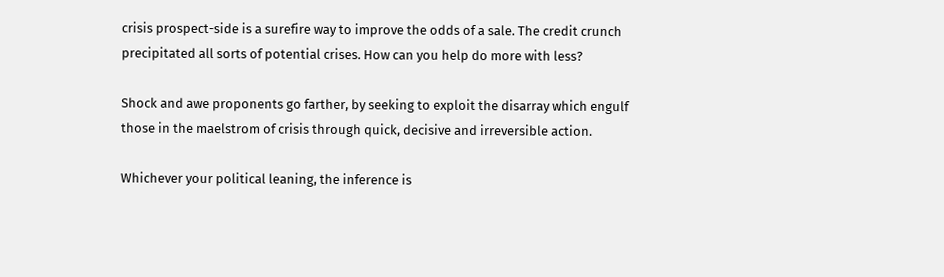crisis prospect-side is a surefire way to improve the odds of a sale. The credit crunch precipitated all sorts of potential crises. How can you help do more with less?

Shock and awe proponents go farther, by seeking to exploit the disarray which engulf those in the maelstrom of crisis through quick, decisive and irreversible action.

Whichever your political leaning, the inference is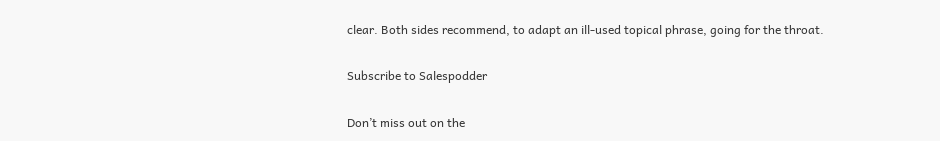clear. Both sides recommend, to adapt an ill-used topical phrase, going for the throat.

Subscribe to Salespodder

Don’t miss out on the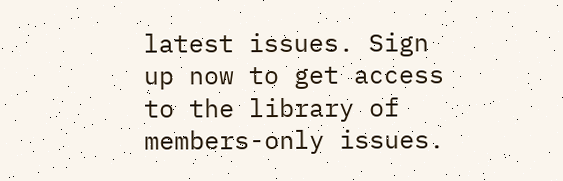latest issues. Sign up now to get access to the library of members-only issues.